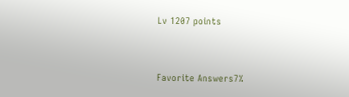Lv 1207 points


Favorite Answers7%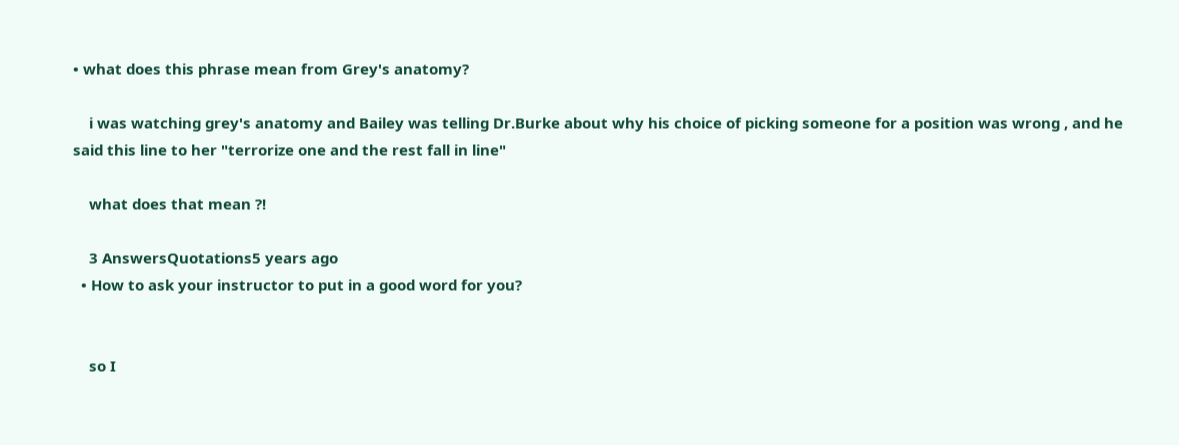• what does this phrase mean from Grey's anatomy?

    i was watching grey's anatomy and Bailey was telling Dr.Burke about why his choice of picking someone for a position was wrong , and he said this line to her "terrorize one and the rest fall in line"

    what does that mean ?!

    3 AnswersQuotations5 years ago
  • How to ask your instructor to put in a good word for you?


    so I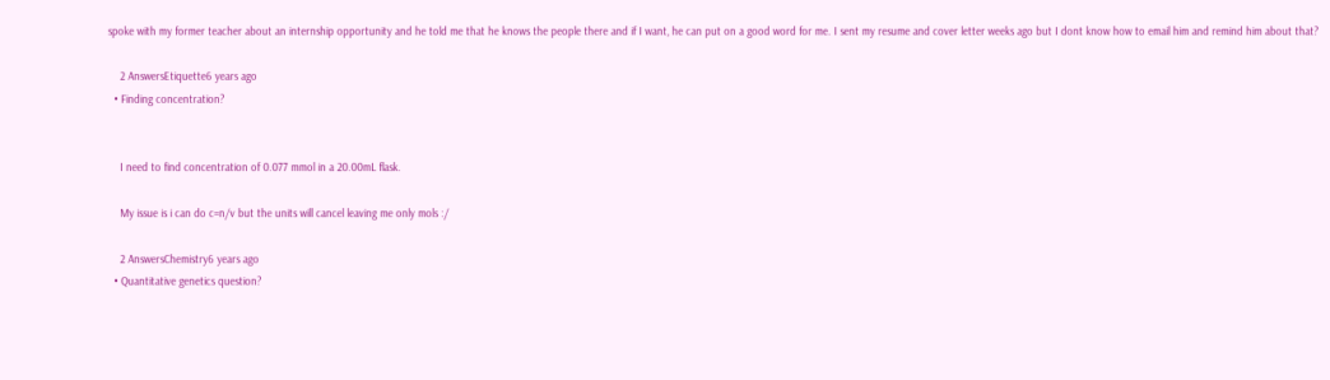spoke with my former teacher about an internship opportunity and he told me that he knows the people there and if I want, he can put on a good word for me. I sent my resume and cover letter weeks ago but I dont know how to email him and remind him about that?

    2 AnswersEtiquette6 years ago
  • Finding concentration?


    I need to find concentration of 0.077 mmol in a 20.00mL flask.

    My issue is i can do c=n/v but the units will cancel leaving me only mols :/

    2 AnswersChemistry6 years ago
  • Quantitative genetics question?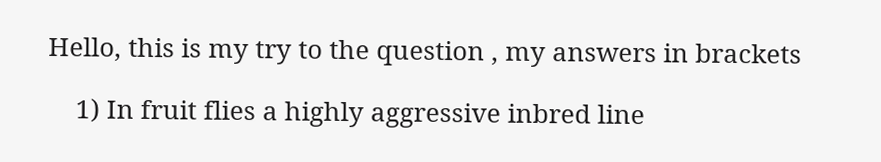Hello, this is my try to the question , my answers in brackets

    1) In fruit flies a highly aggressive inbred line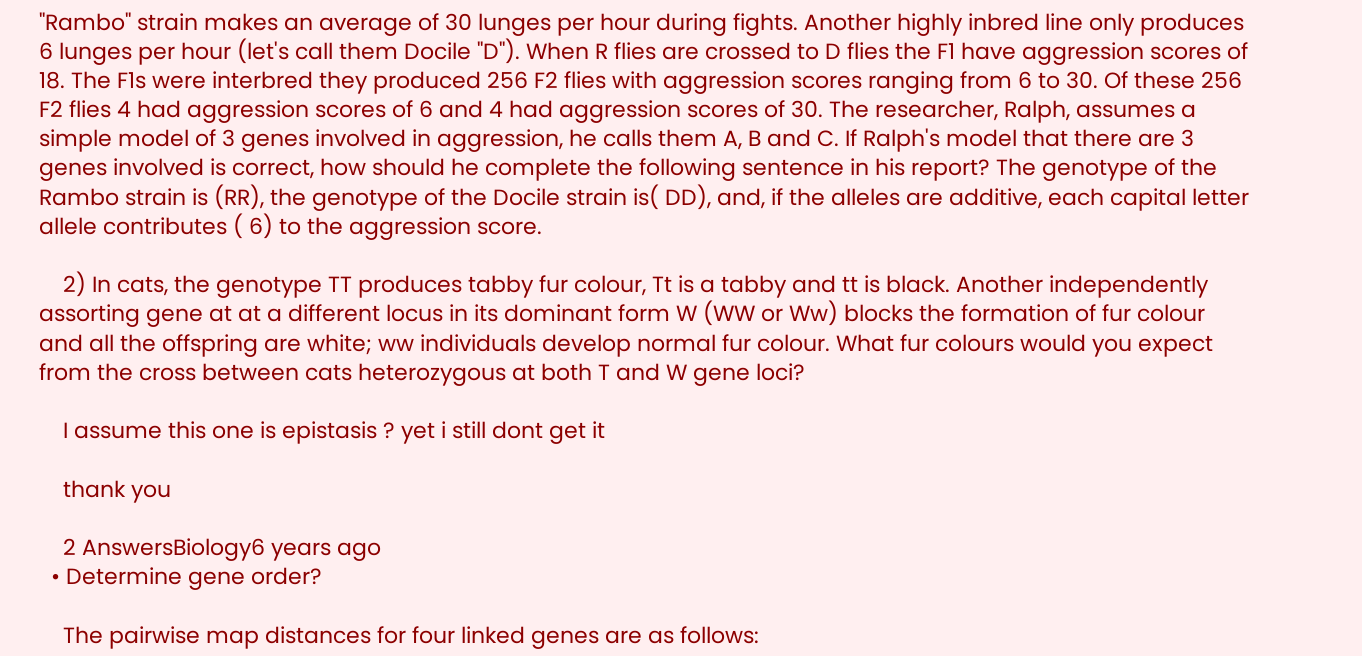"Rambo" strain makes an average of 30 lunges per hour during fights. Another highly inbred line only produces 6 lunges per hour (let's call them Docile "D"). When R flies are crossed to D flies the F1 have aggression scores of 18. The F1s were interbred they produced 256 F2 flies with aggression scores ranging from 6 to 30. Of these 256 F2 flies 4 had aggression scores of 6 and 4 had aggression scores of 30. The researcher, Ralph, assumes a simple model of 3 genes involved in aggression, he calls them A, B and C. If Ralph's model that there are 3 genes involved is correct, how should he complete the following sentence in his report? The genotype of the Rambo strain is (RR), the genotype of the Docile strain is( DD), and, if the alleles are additive, each capital letter allele contributes ( 6) to the aggression score.

    2) In cats, the genotype TT produces tabby fur colour, Tt is a tabby and tt is black. Another independently assorting gene at at a different locus in its dominant form W (WW or Ww) blocks the formation of fur colour and all the offspring are white; ww individuals develop normal fur colour. What fur colours would you expect from the cross between cats heterozygous at both T and W gene loci?

    I assume this one is epistasis ? yet i still dont get it

    thank you

    2 AnswersBiology6 years ago
  • Determine gene order?

    The pairwise map distances for four linked genes are as follows: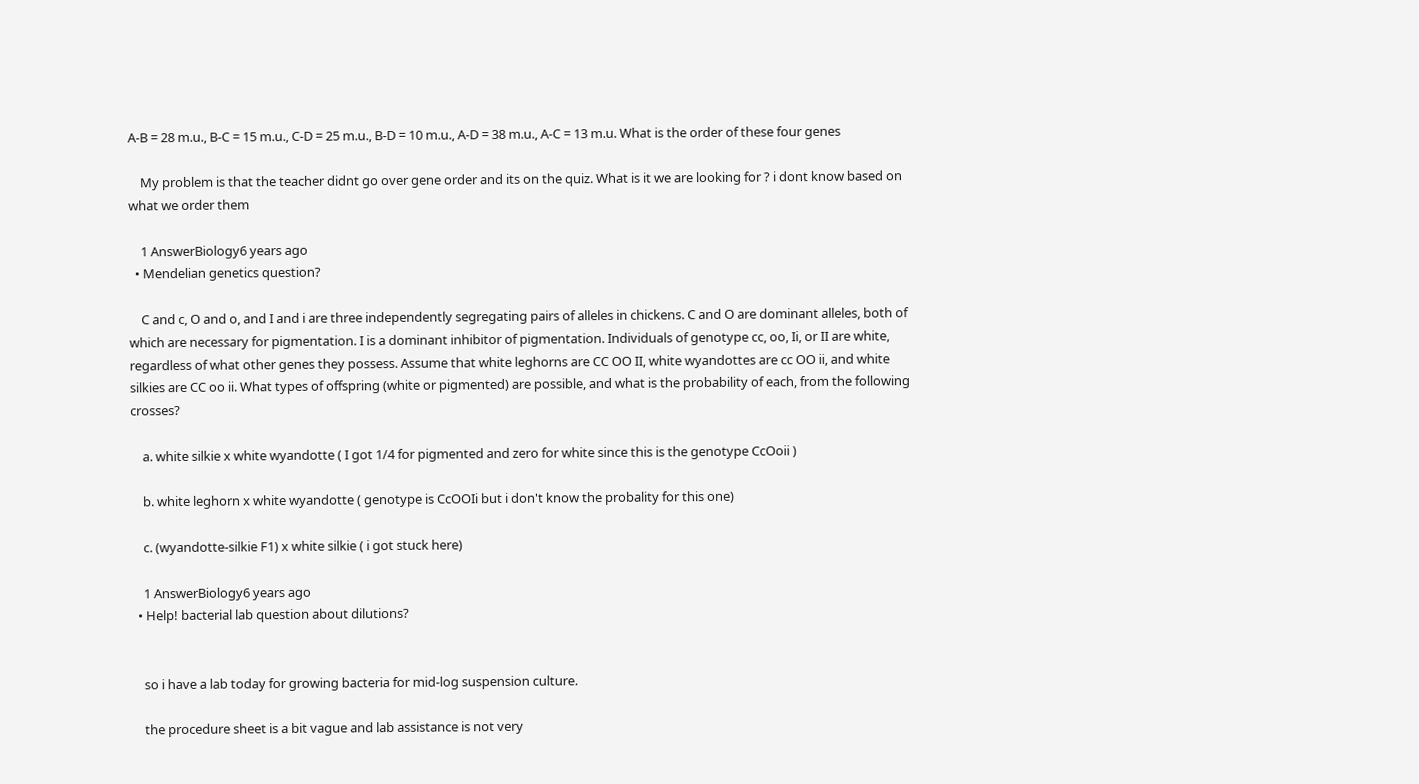A-B = 28 m.u., B-C = 15 m.u., C-D = 25 m.u., B-D = 10 m.u., A-D = 38 m.u., A-C = 13 m.u. What is the order of these four genes

    My problem is that the teacher didnt go over gene order and its on the quiz. What is it we are looking for ? i dont know based on what we order them

    1 AnswerBiology6 years ago
  • Mendelian genetics question?

    C and c, O and o, and I and i are three independently segregating pairs of alleles in chickens. C and O are dominant alleles, both of which are necessary for pigmentation. I is a dominant inhibitor of pigmentation. Individuals of genotype cc, oo, Ii, or II are white, regardless of what other genes they possess. Assume that white leghorns are CC OO II, white wyandottes are cc OO ii, and white silkies are CC oo ii. What types of offspring (white or pigmented) are possible, and what is the probability of each, from the following crosses?

    a. white silkie x white wyandotte ( I got 1/4 for pigmented and zero for white since this is the genotype CcOoii )

    b. white leghorn x white wyandotte ( genotype is CcOOIi but i don't know the probality for this one)

    c. (wyandotte-silkie F1) x white silkie ( i got stuck here)

    1 AnswerBiology6 years ago
  • Help! bacterial lab question about dilutions?


    so i have a lab today for growing bacteria for mid-log suspension culture.

    the procedure sheet is a bit vague and lab assistance is not very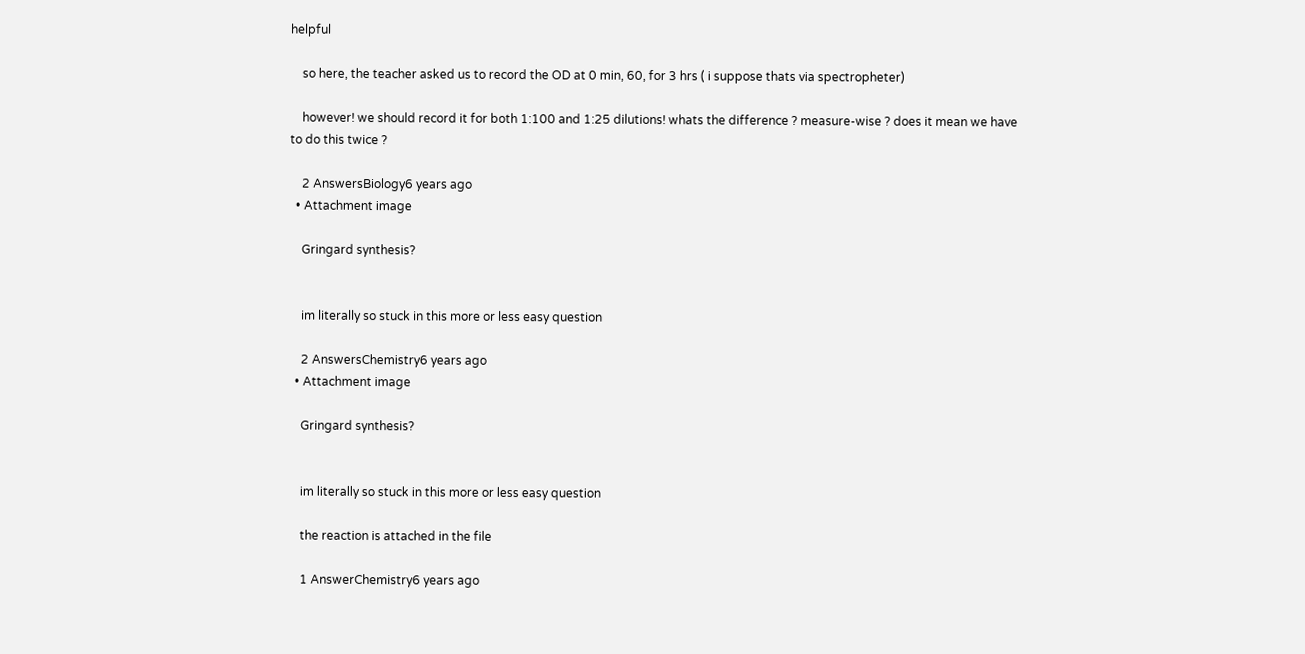helpful

    so here, the teacher asked us to record the OD at 0 min, 60, for 3 hrs ( i suppose thats via spectropheter)

    however! we should record it for both 1:100 and 1:25 dilutions! whats the difference ? measure-wise ? does it mean we have to do this twice ?

    2 AnswersBiology6 years ago
  • Attachment image

    Gringard synthesis?


    im literally so stuck in this more or less easy question

    2 AnswersChemistry6 years ago
  • Attachment image

    Gringard synthesis?


    im literally so stuck in this more or less easy question

    the reaction is attached in the file

    1 AnswerChemistry6 years ago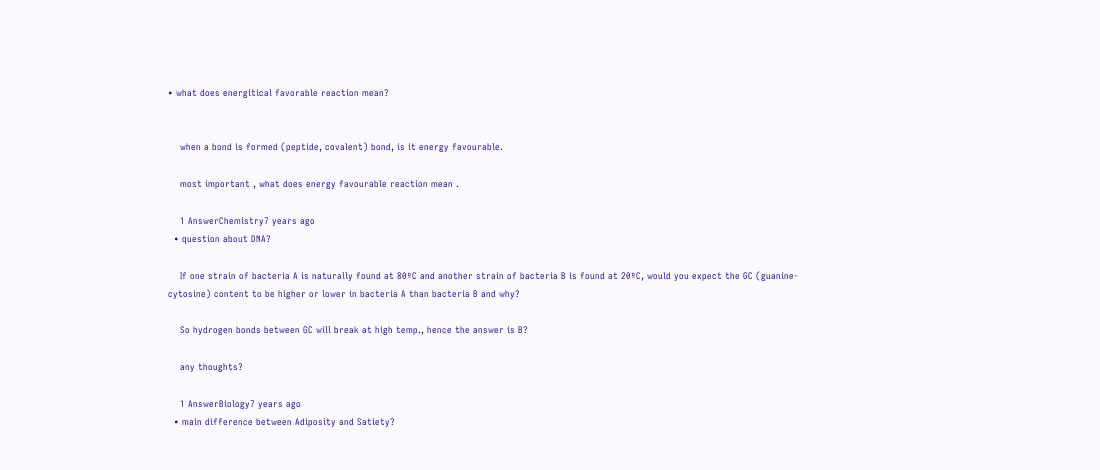• what does energitical favorable reaction mean?


    when a bond is formed (peptide, covalent) bond, is it energy favourable.

    most important , what does energy favourable reaction mean .

    1 AnswerChemistry7 years ago
  • question about DNA?

    If one strain of bacteria A is naturally found at 80ºC and another strain of bacteria B is found at 20ºC, would you expect the GC (guanine-cytosine) content to be higher or lower in bacteria A than bacteria B and why?

    So hydrogen bonds between GC will break at high temp., hence the answer is B?

    any thoughts?

    1 AnswerBiology7 years ago
  • main difference between Adiposity and Satiety?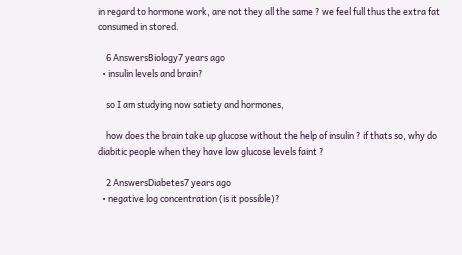in regard to hormone work, are not they all the same ? we feel full thus the extra fat consumed in stored.

    6 AnswersBiology7 years ago
  • insulin levels and brain?

    so I am studying now satiety and hormones,

    how does the brain take up glucose without the help of insulin ? if thats so, why do diabitic people when they have low glucose levels faint ?

    2 AnswersDiabetes7 years ago
  • negative log concentration (is it possible)?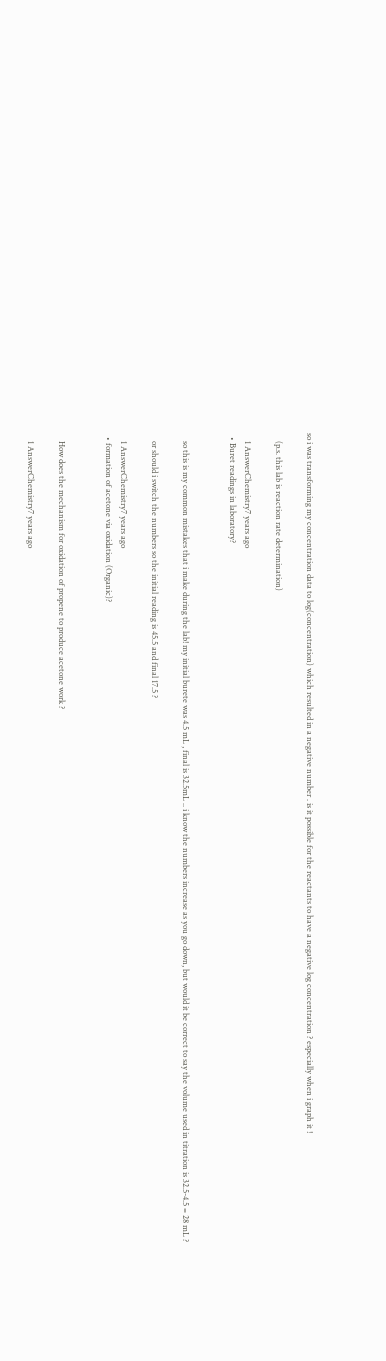so i was transforming my concentration data to log(concentration) which resulted in a negative number . is it possible for the reactants to have a negative log concentration ? especially when i graph it !

    (p.s. this lab is reaction rate determination)

    1 AnswerChemistry7 years ago
  • Buret readings in laboratory?


    so this is my common mistakes that i make during the lab! my initial burete was 4.5 mL , final is 32.5mL .. i know the numbers increase as you go down, but would it be correct to say the volume used in titration is 32.5-4.5 = 28 mL ?

    or should i switch the numbers so the initial reading is 45.5 and final 17.5 ?

    1 AnswerChemistry7 years ago
  • formation of acetone via oxidation (Organic)?


    How does the mechanism for oxidation of propene to produce acetone work ?

    1 AnswerChemistry7 years ago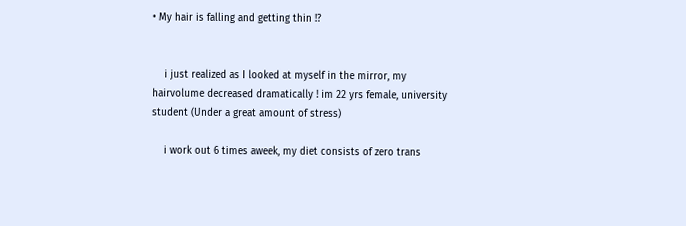• My hair is falling and getting thin !?


    i just realized as I looked at myself in the mirror, my hairvolume decreased dramatically ! im 22 yrs female, university student (Under a great amount of stress)

    i work out 6 times aweek, my diet consists of zero trans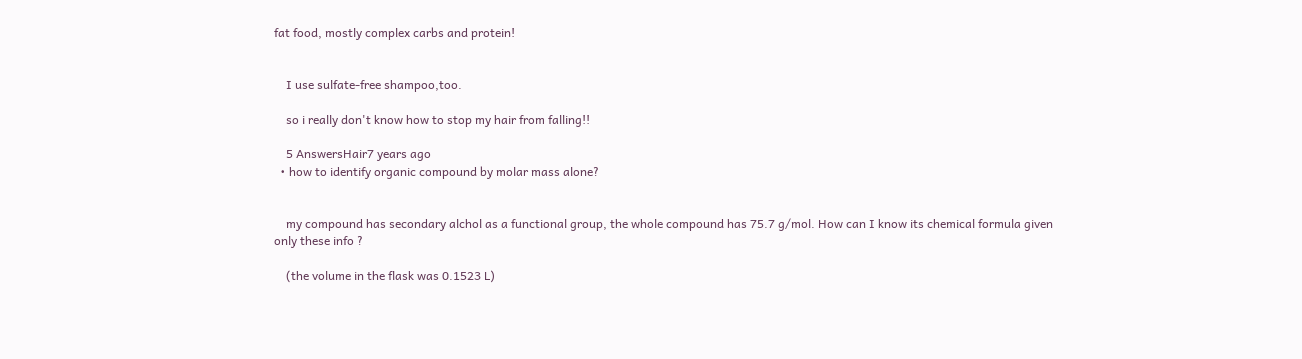fat food, mostly complex carbs and protein!


    I use sulfate-free shampoo,too.

    so i really don't know how to stop my hair from falling!!

    5 AnswersHair7 years ago
  • how to identify organic compound by molar mass alone?


    my compound has secondary alchol as a functional group, the whole compound has 75.7 g/mol. How can I know its chemical formula given only these info ?

    (the volume in the flask was 0.1523 L)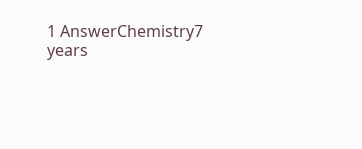1 AnswerChemistry7 years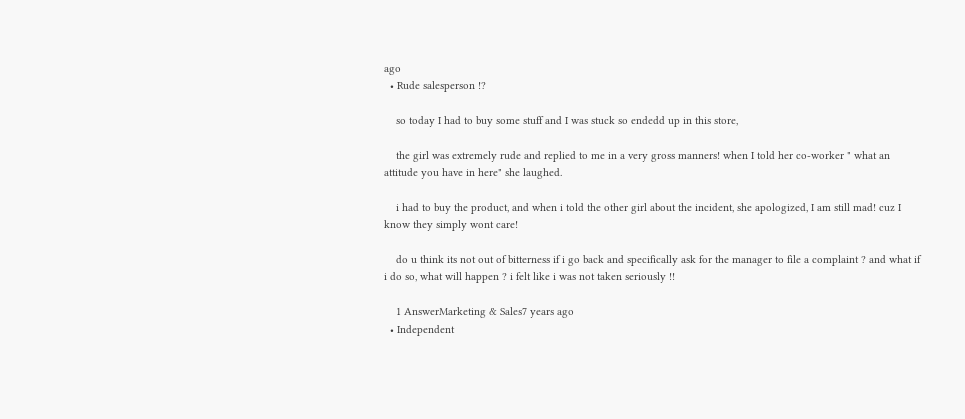ago
  • Rude salesperson !?

    so today I had to buy some stuff and I was stuck so endedd up in this store,

    the girl was extremely rude and replied to me in a very gross manners! when I told her co-worker " what an attitude you have in here" she laughed.

    i had to buy the product, and when i told the other girl about the incident, she apologized, I am still mad! cuz I know they simply wont care!

    do u think its not out of bitterness if i go back and specifically ask for the manager to file a complaint ? and what if i do so, what will happen ? i felt like i was not taken seriously !!

    1 AnswerMarketing & Sales7 years ago
  • Independent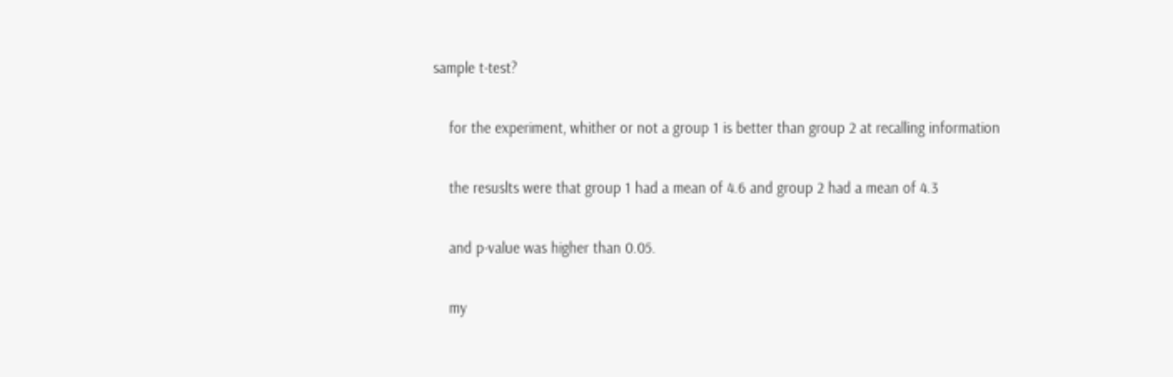sample t-test?

    for the experiment, whither or not a group 1 is better than group 2 at recalling information

    the resuslts were that group 1 had a mean of 4.6 and group 2 had a mean of 4.3

    and p-value was higher than 0.05.

    my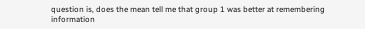question is, does the mean tell me that group 1 was better at remembering information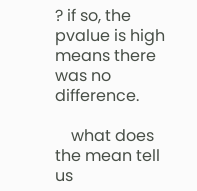? if so, the pvalue is high means there was no difference.

    what does the mean tell us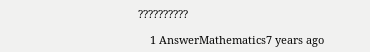??????????

    1 AnswerMathematics7 years ago